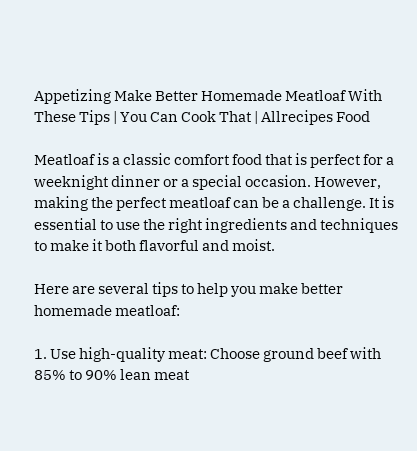Appetizing Make Better Homemade Meatloaf With These Tips | You Can Cook That | Allrecipes Food

Meatloaf is a classic comfort food that is perfect for a weeknight dinner or a special occasion. However, making the perfect meatloaf can be a challenge. It is essential to use the right ingredients and techniques to make it both flavorful and moist.

Here are several tips to help you make better homemade meatloaf:

1. Use high-quality meat: Choose ground beef with 85% to 90% lean meat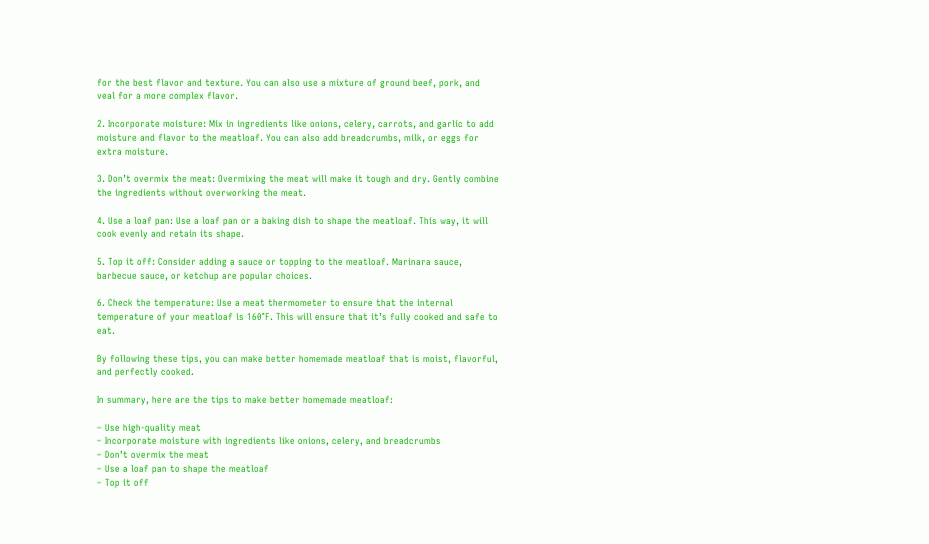for the best flavor and texture. You can also use a mixture of ground beef, pork, and veal for a more complex flavor.

2. Incorporate moisture: Mix in ingredients like onions, celery, carrots, and garlic to add moisture and flavor to the meatloaf. You can also add breadcrumbs, milk, or eggs for extra moisture.

3. Don’t overmix the meat: Overmixing the meat will make it tough and dry. Gently combine the ingredients without overworking the meat.

4. Use a loaf pan: Use a loaf pan or a baking dish to shape the meatloaf. This way, it will cook evenly and retain its shape.

5. Top it off: Consider adding a sauce or topping to the meatloaf. Marinara sauce, barbecue sauce, or ketchup are popular choices.

6. Check the temperature: Use a meat thermometer to ensure that the internal temperature of your meatloaf is 160°F. This will ensure that it’s fully cooked and safe to eat.

By following these tips, you can make better homemade meatloaf that is moist, flavorful, and perfectly cooked.

In summary, here are the tips to make better homemade meatloaf:

– Use high-quality meat
– Incorporate moisture with ingredients like onions, celery, and breadcrumbs
– Don’t overmix the meat
– Use a loaf pan to shape the meatloaf
– Top it off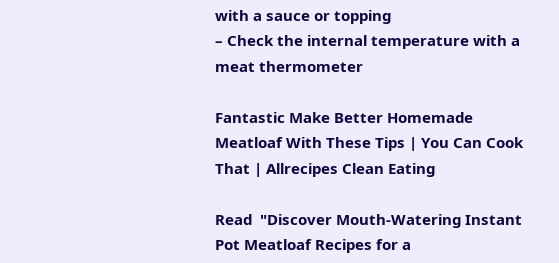with a sauce or topping
– Check the internal temperature with a meat thermometer

Fantastic Make Better Homemade Meatloaf With These Tips | You Can Cook That | Allrecipes Clean Eating

Read  "Discover Mouth-Watering Instant Pot Meatloaf Recipes for a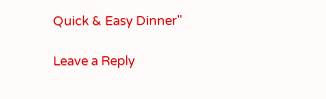Quick & Easy Dinner"

Leave a Reply